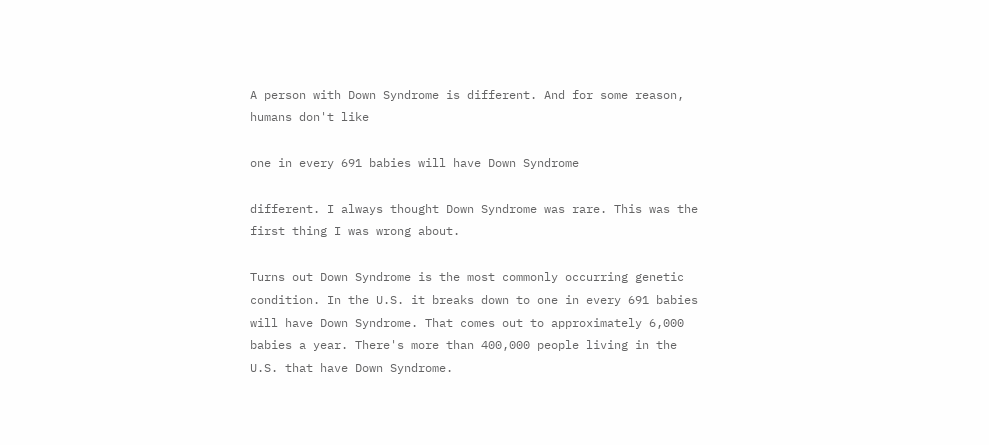A person with Down Syndrome is different. And for some reason, humans don't like

one in every 691 babies will have Down Syndrome

different. I always thought Down Syndrome was rare. This was the first thing I was wrong about.

Turns out Down Syndrome is the most commonly occurring genetic condition. In the U.S. it breaks down to one in every 691 babies will have Down Syndrome. That comes out to approximately 6,000 babies a year. There's more than 400,000 people living in the U.S. that have Down Syndrome.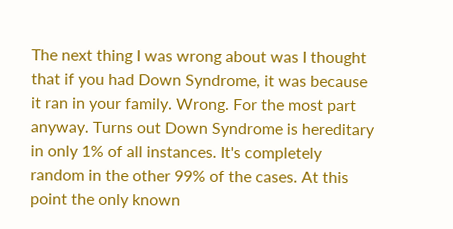The next thing I was wrong about was I thought that if you had Down Syndrome, it was because it ran in your family. Wrong. For the most part anyway. Turns out Down Syndrome is hereditary in only 1% of all instances. It's completely random in the other 99% of the cases. At this point the only known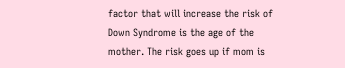factor that will increase the risk of Down Syndrome is the age of the mother. The risk goes up if mom is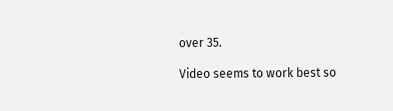over 35.

Video seems to work best so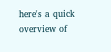here's a quick overview of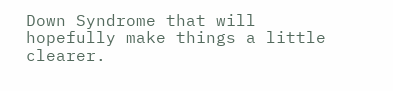Down Syndrome that will hopefully make things a little clearer.